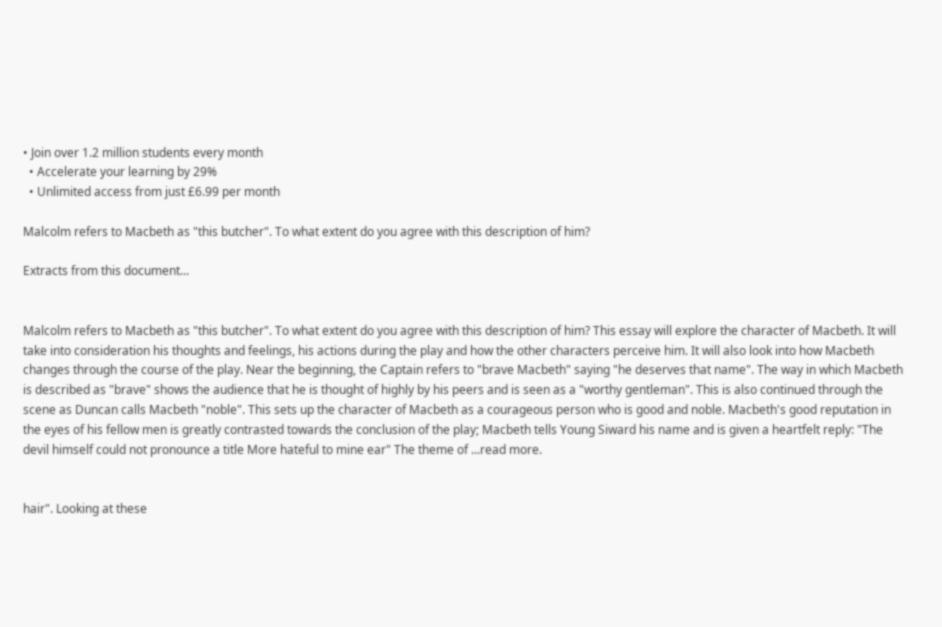• Join over 1.2 million students every month
  • Accelerate your learning by 29%
  • Unlimited access from just £6.99 per month

Malcolm refers to Macbeth as "this butcher". To what extent do you agree with this description of him?

Extracts from this document...


Malcolm refers to Macbeth as "this butcher". To what extent do you agree with this description of him? This essay will explore the character of Macbeth. It will take into consideration his thoughts and feelings, his actions during the play and how the other characters perceive him. It will also look into how Macbeth changes through the course of the play. Near the beginning, the Captain refers to "brave Macbeth" saying "he deserves that name". The way in which Macbeth is described as "brave" shows the audience that he is thought of highly by his peers and is seen as a "worthy gentleman". This is also continued through the scene as Duncan calls Macbeth "noble". This sets up the character of Macbeth as a courageous person who is good and noble. Macbeth's good reputation in the eyes of his fellow men is greatly contrasted towards the conclusion of the play; Macbeth tells Young Siward his name and is given a heartfelt reply: "The devil himself could not pronounce a title More hateful to mine ear" The theme of ...read more.


hair". Looking at these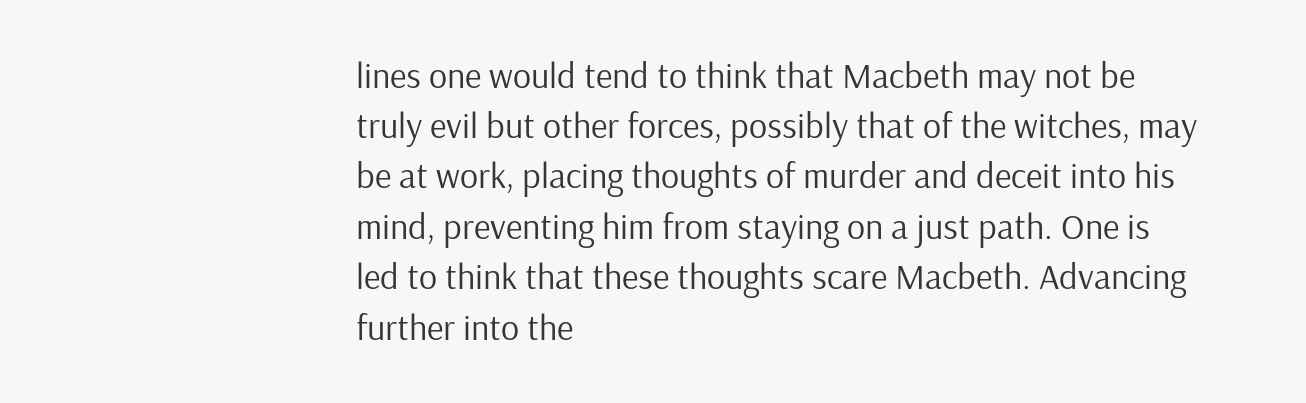lines one would tend to think that Macbeth may not be truly evil but other forces, possibly that of the witches, may be at work, placing thoughts of murder and deceit into his mind, preventing him from staying on a just path. One is led to think that these thoughts scare Macbeth. Advancing further into the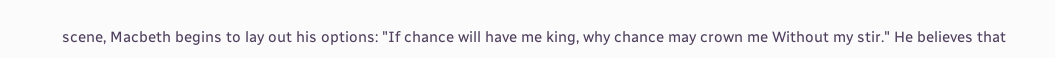scene, Macbeth begins to lay out his options: "If chance will have me king, why chance may crown me Without my stir." He believes that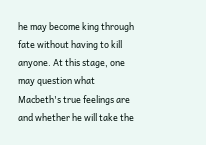he may become king through fate without having to kill anyone. At this stage, one may question what Macbeth's true feelings are and whether he will take the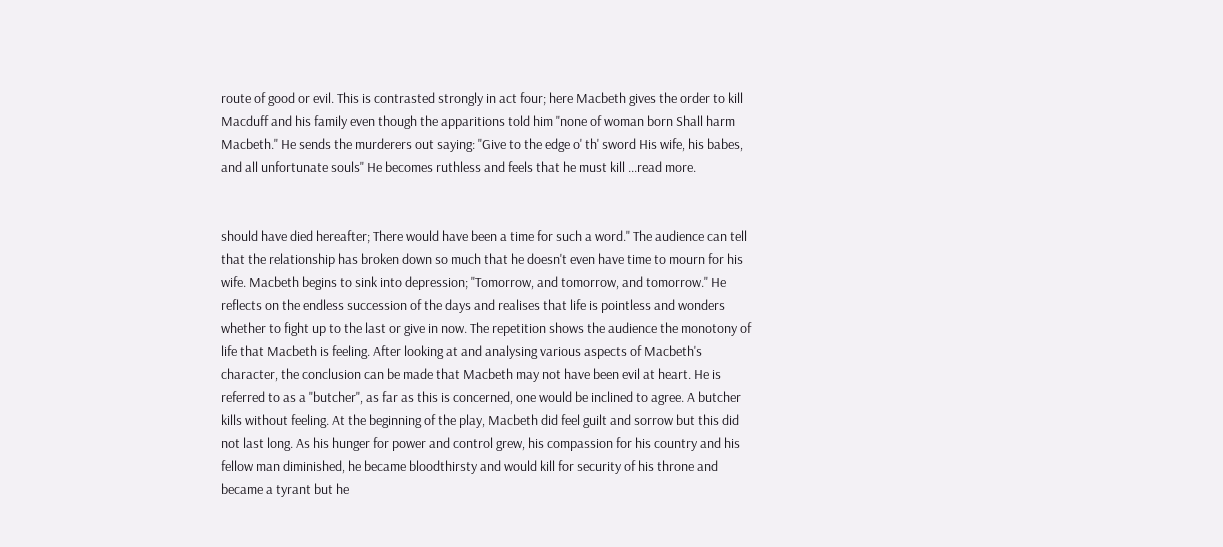route of good or evil. This is contrasted strongly in act four; here Macbeth gives the order to kill Macduff and his family even though the apparitions told him "none of woman born Shall harm Macbeth." He sends the murderers out saying: "Give to the edge o' th' sword His wife, his babes, and all unfortunate souls" He becomes ruthless and feels that he must kill ...read more.


should have died hereafter; There would have been a time for such a word." The audience can tell that the relationship has broken down so much that he doesn't even have time to mourn for his wife. Macbeth begins to sink into depression; "Tomorrow, and tomorrow, and tomorrow." He reflects on the endless succession of the days and realises that life is pointless and wonders whether to fight up to the last or give in now. The repetition shows the audience the monotony of life that Macbeth is feeling. After looking at and analysing various aspects of Macbeth's character, the conclusion can be made that Macbeth may not have been evil at heart. He is referred to as a "butcher", as far as this is concerned, one would be inclined to agree. A butcher kills without feeling. At the beginning of the play, Macbeth did feel guilt and sorrow but this did not last long. As his hunger for power and control grew, his compassion for his country and his fellow man diminished, he became bloodthirsty and would kill for security of his throne and became a tyrant but he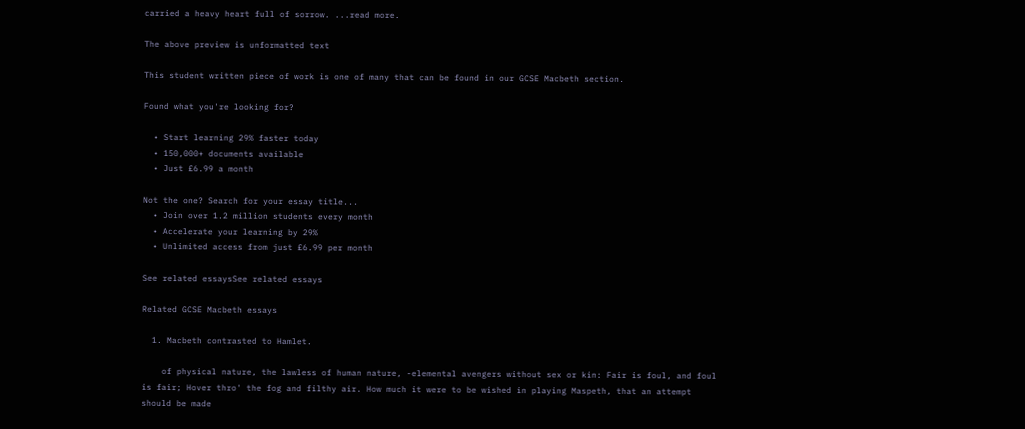carried a heavy heart full of sorrow. ...read more.

The above preview is unformatted text

This student written piece of work is one of many that can be found in our GCSE Macbeth section.

Found what you're looking for?

  • Start learning 29% faster today
  • 150,000+ documents available
  • Just £6.99 a month

Not the one? Search for your essay title...
  • Join over 1.2 million students every month
  • Accelerate your learning by 29%
  • Unlimited access from just £6.99 per month

See related essaysSee related essays

Related GCSE Macbeth essays

  1. Macbeth contrasted to Hamlet.

    of physical nature, the lawless of human nature, -elemental avengers without sex or kin: Fair is foul, and foul is fair; Hover thro' the fog and filthy air. How much it were to be wished in playing Maspeth, that an attempt should be made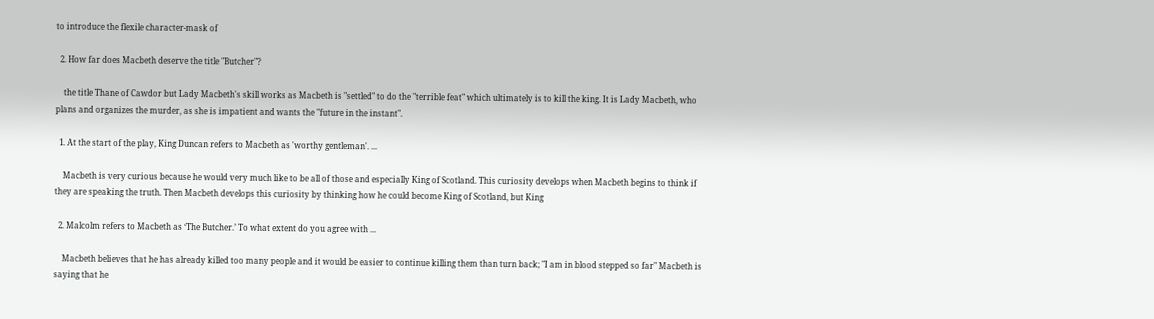to introduce the flexile character-mask of

  2. How far does Macbeth deserve the title "Butcher"?

    the title Thane of Cawdor but Lady Macbeth's skill works as Macbeth is "settled" to do the "terrible feat" which ultimately is to kill the king. It is Lady Macbeth, who plans and organizes the murder, as she is impatient and wants the "future in the instant".

  1. At the start of the play, King Duncan refers to Macbeth as 'worthy gentleman'. ...

    Macbeth is very curious because he would very much like to be all of those and especially King of Scotland. This curiosity develops when Macbeth begins to think if they are speaking the truth. Then Macbeth develops this curiosity by thinking how he could become King of Scotland, but King

  2. Malcolm refers to Macbeth as ‘The Butcher.’ To what extent do you agree with ...

    Macbeth believes that he has already killed too many people and it would be easier to continue killing them than turn back; "I am in blood stepped so far" Macbeth is saying that he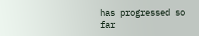has progressed so far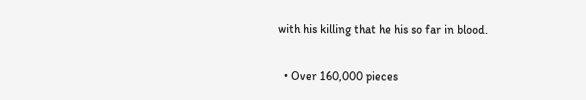with his killing that he his so far in blood.

  • Over 160,000 pieces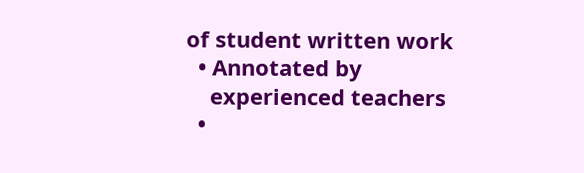of student written work
  • Annotated by
    experienced teachers
  •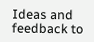Ideas and feedback to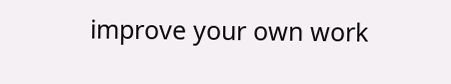improve your own work